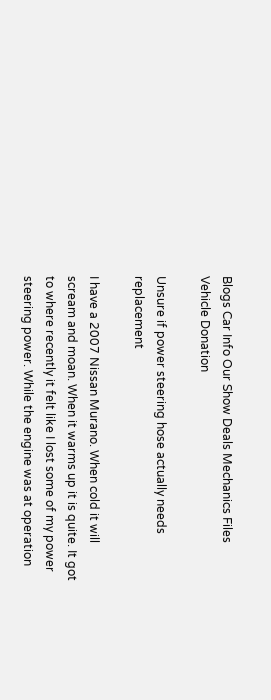Blogs Car Info Our Show Deals Mechanics Files Vehicle Donation

Unsure if power steering hose actually needs replacement

I have a 2007 Nissan Murano. When cold it will scream and moan. When it warms up it is quite. It got to where recently it felt like I lost some of my power steering power. While the engine was at operation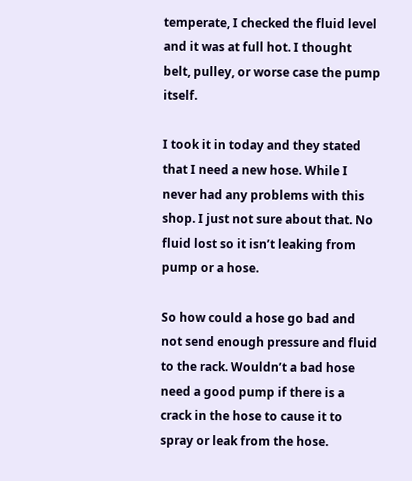temperate, I checked the fluid level and it was at full hot. I thought belt, pulley, or worse case the pump itself.

I took it in today and they stated that I need a new hose. While I never had any problems with this shop. I just not sure about that. No fluid lost so it isn’t leaking from pump or a hose.

So how could a hose go bad and not send enough pressure and fluid to the rack. Wouldn’t a bad hose need a good pump if there is a crack in the hose to cause it to spray or leak from the hose.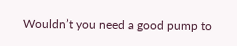Wouldn’t you need a good pump to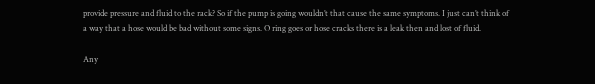provide pressure and fluid to the rack? So if the pump is going wouldn’t that cause the same symptoms. I just can’t think of a way that a hose would be bad without some signs. O ring goes or hose cracks there is a leak then and lost of fluid.

Any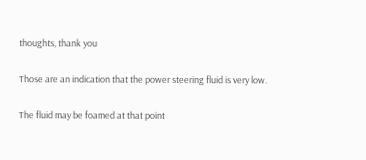thoughts, thank you

Those are an indication that the power steering fluid is very low.

The fluid may be foamed at that point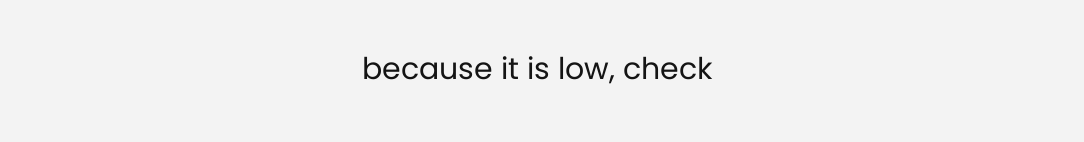because it is low, check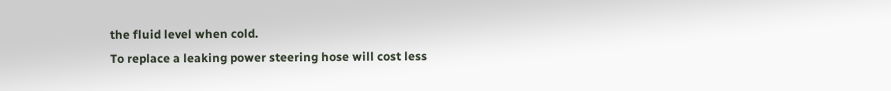the fluid level when cold.
To replace a leaking power steering hose will cost less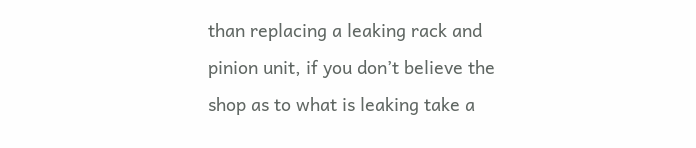than replacing a leaking rack and pinion unit, if you don’t believe the shop as to what is leaking take a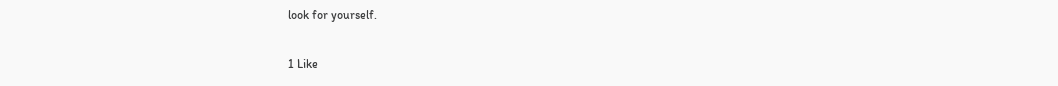look for yourself.

1 Like